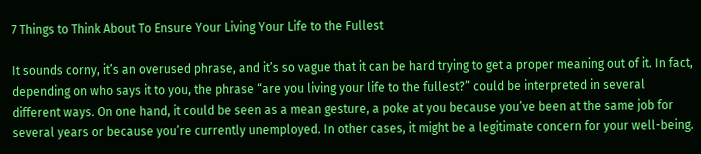7 Things to Think About To Ensure Your Living Your Life to the Fullest

It sounds corny, it’s an overused phrase, and it’s so vague that it can be hard trying to get a proper meaning out of it. In fact, depending on who says it to you, the phrase “are you living your life to the fullest?” could be interpreted in several different ways. On one hand, it could be seen as a mean gesture, a poke at you because you’ve been at the same job for several years or because you’re currently unemployed. In other cases, it might be a legitimate concern for your well-being.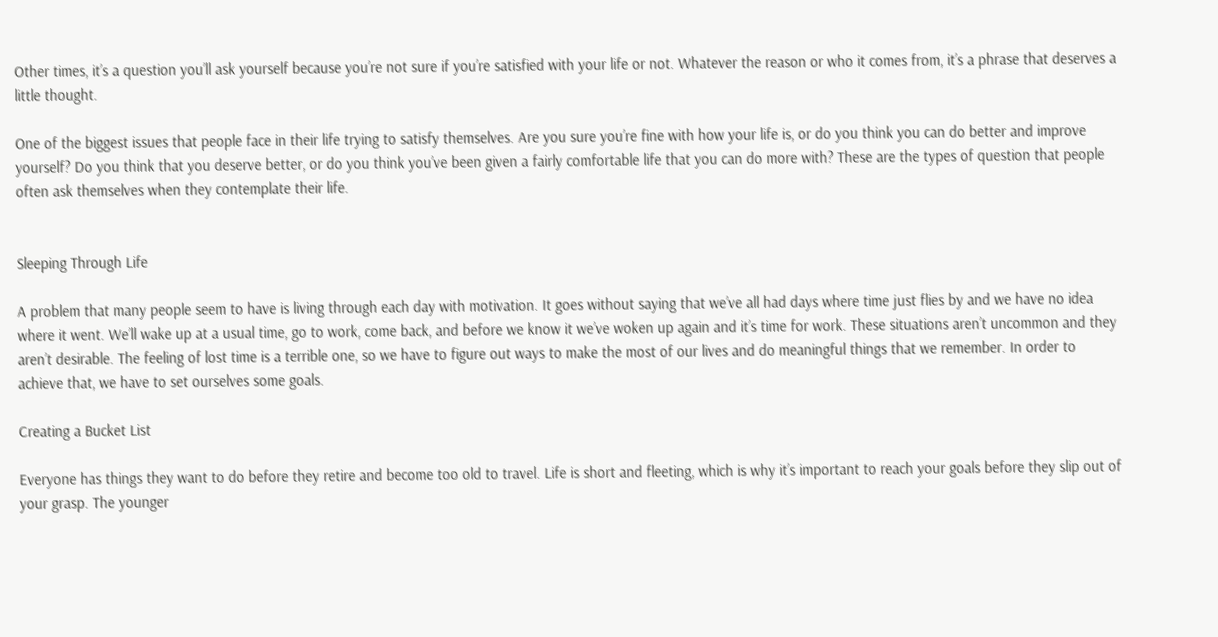Other times, it’s a question you’ll ask yourself because you’re not sure if you’re satisfied with your life or not. Whatever the reason or who it comes from, it’s a phrase that deserves a little thought.

One of the biggest issues that people face in their life trying to satisfy themselves. Are you sure you’re fine with how your life is, or do you think you can do better and improve yourself? Do you think that you deserve better, or do you think you’ve been given a fairly comfortable life that you can do more with? These are the types of question that people often ask themselves when they contemplate their life.


Sleeping Through Life

A problem that many people seem to have is living through each day with motivation. It goes without saying that we’ve all had days where time just flies by and we have no idea where it went. We’ll wake up at a usual time, go to work, come back, and before we know it we’ve woken up again and it’s time for work. These situations aren’t uncommon and they aren’t desirable. The feeling of lost time is a terrible one, so we have to figure out ways to make the most of our lives and do meaningful things that we remember. In order to achieve that, we have to set ourselves some goals.

Creating a Bucket List

Everyone has things they want to do before they retire and become too old to travel. Life is short and fleeting, which is why it’s important to reach your goals before they slip out of your grasp. The younger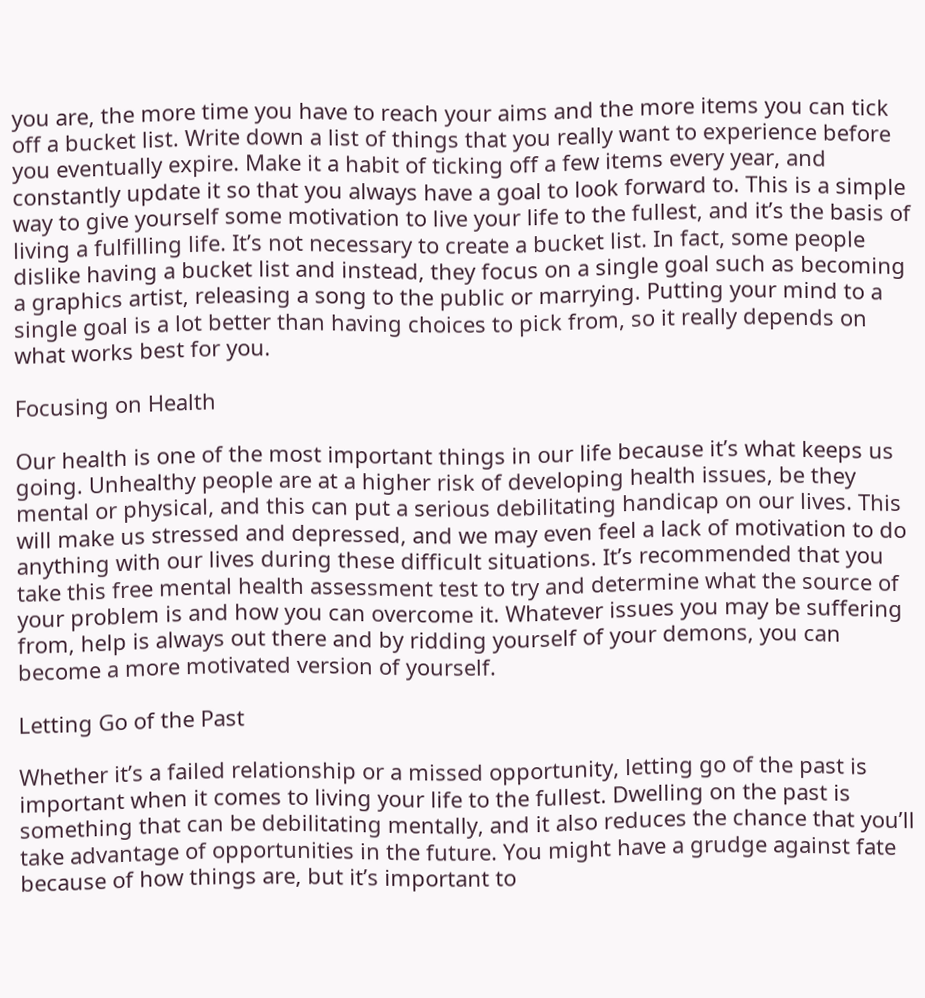you are, the more time you have to reach your aims and the more items you can tick off a bucket list. Write down a list of things that you really want to experience before you eventually expire. Make it a habit of ticking off a few items every year, and constantly update it so that you always have a goal to look forward to. This is a simple way to give yourself some motivation to live your life to the fullest, and it’s the basis of living a fulfilling life. It’s not necessary to create a bucket list. In fact, some people dislike having a bucket list and instead, they focus on a single goal such as becoming a graphics artist, releasing a song to the public or marrying. Putting your mind to a single goal is a lot better than having choices to pick from, so it really depends on what works best for you.

Focusing on Health

Our health is one of the most important things in our life because it’s what keeps us going. Unhealthy people are at a higher risk of developing health issues, be they mental or physical, and this can put a serious debilitating handicap on our lives. This will make us stressed and depressed, and we may even feel a lack of motivation to do anything with our lives during these difficult situations. It’s recommended that you take this free mental health assessment test to try and determine what the source of your problem is and how you can overcome it. Whatever issues you may be suffering from, help is always out there and by ridding yourself of your demons, you can become a more motivated version of yourself.

Letting Go of the Past

Whether it’s a failed relationship or a missed opportunity, letting go of the past is important when it comes to living your life to the fullest. Dwelling on the past is something that can be debilitating mentally, and it also reduces the chance that you’ll take advantage of opportunities in the future. You might have a grudge against fate because of how things are, but it’s important to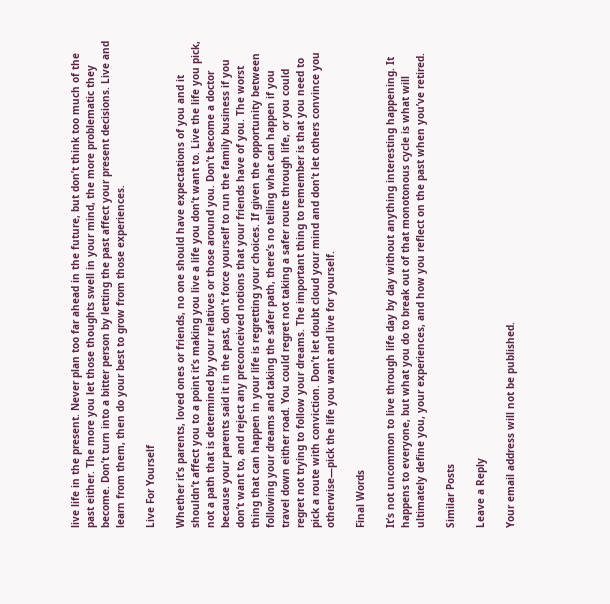live life in the present. Never plan too far ahead in the future, but don’t think too much of the past either. The more you let those thoughts swell in your mind, the more problematic they become. Don’t turn into a bitter person by letting the past affect your present decisions. Live and learn from them, then do your best to grow from those experiences.

Live For Yourself

Whether it’s parents, loved ones or friends, no one should have expectations of you and it shouldn’t affect you to a point it’s making you live a life you don’t want to. Live the life you pick, not a path that is determined by your relatives or those around you. Don’t become a doctor because your parents said it in the past, don’t force yourself to run the family business if you don’t want to, and reject any preconceived notions that your friends have of you. The worst thing that can happen in your life is regretting your choices. If given the opportunity between following your dreams and taking the safer path, there’s no telling what can happen if you travel down either road. You could regret not taking a safer route through life, or you could regret not trying to follow your dreams. The important thing to remember is that you need to pick a route with conviction. Don’t let doubt cloud your mind and don’t let others convince you otherwise—pick the life you want and live for yourself.

Final Words

It’s not uncommon to live through life day by day without anything interesting happening. It happens to everyone, but what you do to break out of that monotonous cycle is what will ultimately define you, your experiences, and how you reflect on the past when you’ve retired.

Similar Posts

Leave a Reply

Your email address will not be published.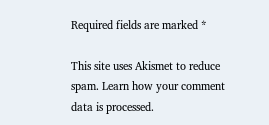Required fields are marked *

This site uses Akismet to reduce spam. Learn how your comment data is processed.